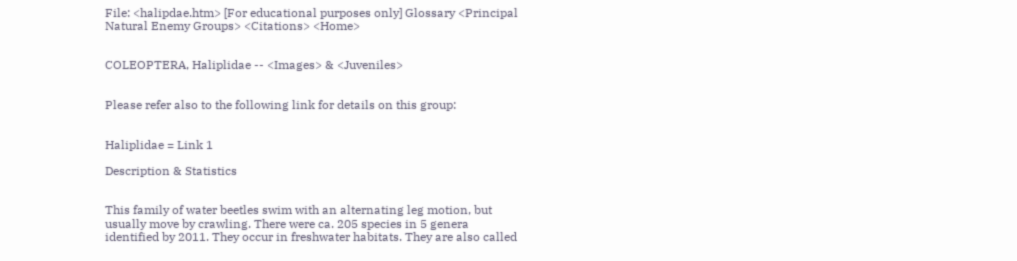File: <halipdae.htm> [For educational purposes only] Glossary <Principal Natural Enemy Groups> <Citations> <Home>


COLEOPTERA, Haliplidae -- <Images> & <Juveniles>


Please refer also to the following link for details on this group:


Haliplidae = Link 1

Description & Statistics


This family of water beetles swim with an alternating leg motion, but usually move by crawling. There were ca. 205 species in 5 genera identified by 2011. They occur in freshwater habitats. They are also called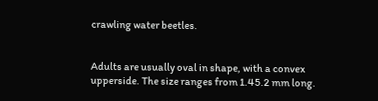crawling water beetles.


Adults are usually oval in shape, with a convex upperside. The size ranges from 1.45.2 mm long.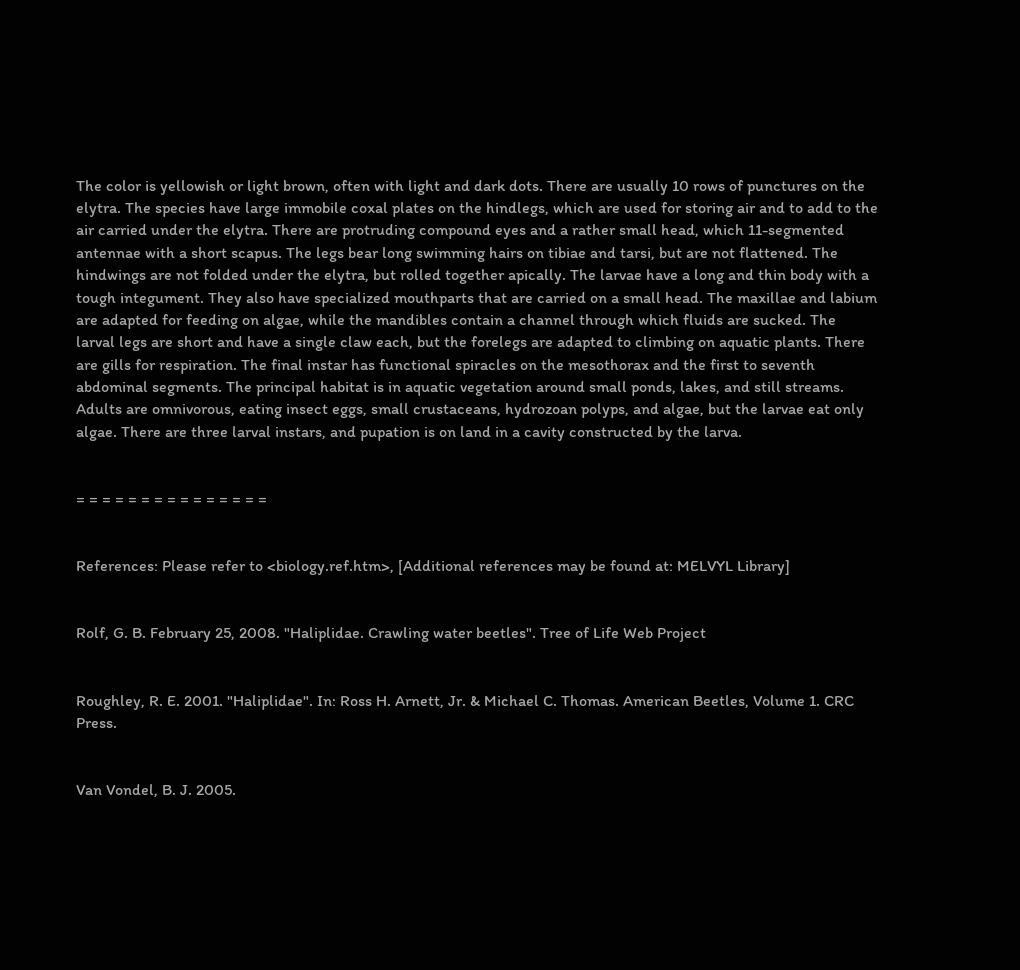The color is yellowish or light brown, often with light and dark dots. There are usually 10 rows of punctures on the elytra. The species have large immobile coxal plates on the hindlegs, which are used for storing air and to add to the air carried under the elytra. There are protruding compound eyes and a rather small head, which 11-segmented antennae with a short scapus. The legs bear long swimming hairs on tibiae and tarsi, but are not flattened. The hindwings are not folded under the elytra, but rolled together apically. The larvae have a long and thin body with a tough integument. They also have specialized mouthparts that are carried on a small head. The maxillae and labium are adapted for feeding on algae, while the mandibles contain a channel through which fluids are sucked. The larval legs are short and have a single claw each, but the forelegs are adapted to climbing on aquatic plants. There are gills for respiration. The final instar has functional spiracles on the mesothorax and the first to seventh abdominal segments. The principal habitat is in aquatic vegetation around small ponds, lakes, and still streams. Adults are omnivorous, eating insect eggs, small crustaceans, hydrozoan polyps, and algae, but the larvae eat only algae. There are three larval instars, and pupation is on land in a cavity constructed by the larva.


= = = = = = = = = = = = = = =


References: Please refer to <biology.ref.htm>, [Additional references may be found at: MELVYL Library]


Rolf, G. B. February 25, 2008. "Haliplidae. Crawling water beetles". Tree of Life Web Project


Roughley, R. E. 2001. "Haliplidae". In: Ross H. Arnett, Jr. & Michael C. Thomas. American Beetles, Volume 1. CRC Press.


Van Vondel, B. J. 2005.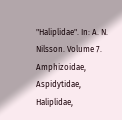"Haliplidae". In: A. N. Nilsson. Volume 7. Amphizoidae, Aspidytidae, Haliplidae,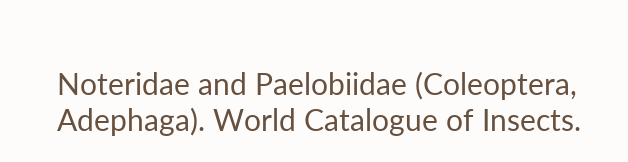Noteridae and Paelobiidae (Coleoptera, Adephaga). World Catalogue of Insects.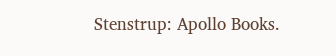Stenstrup: Apollo Books.